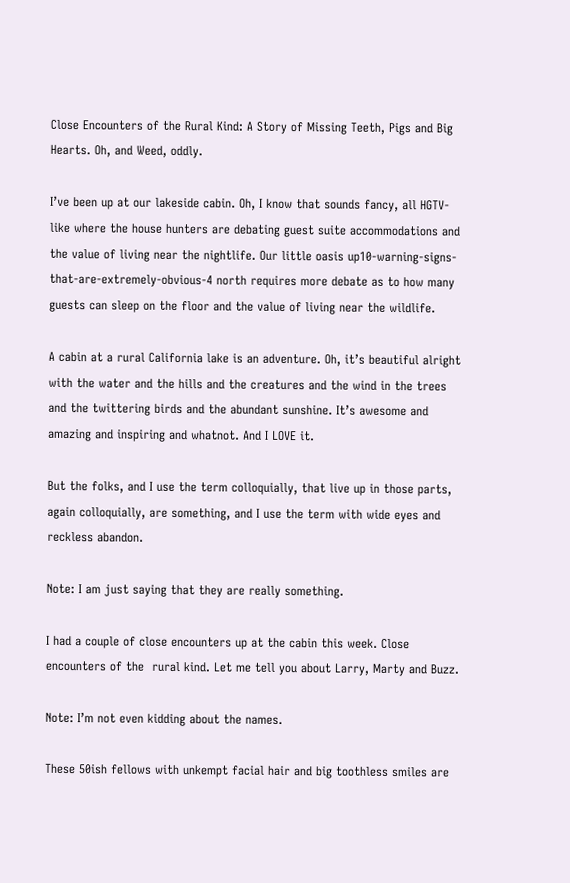Close Encounters of the Rural Kind: A Story of Missing Teeth, Pigs and Big Hearts. Oh, and Weed, oddly.

I’ve been up at our lakeside cabin. Oh, I know that sounds fancy, all HGTV-like where the house hunters are debating guest suite accommodations and the value of living near the nightlife. Our little oasis up10-warning-signs-that-are-extremely-obvious-4 north requires more debate as to how many guests can sleep on the floor and the value of living near the wildlife.

A cabin at a rural California lake is an adventure. Oh, it’s beautiful alright with the water and the hills and the creatures and the wind in the trees and the twittering birds and the abundant sunshine. It’s awesome and amazing and inspiring and whatnot. And I LOVE it.

But the folks, and I use the term colloquially, that live up in those parts, again colloquially, are something, and I use the term with wide eyes and reckless abandon.

Note: I am just saying that they are really something.

I had a couple of close encounters up at the cabin this week. Close encounters of the  rural kind. Let me tell you about Larry, Marty and Buzz.

Note: I’m not even kidding about the names.

These 50ish fellows with unkempt facial hair and big toothless smiles are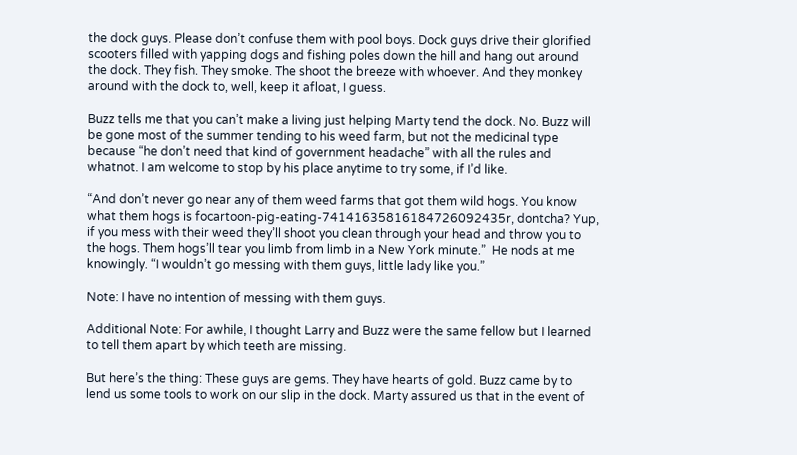the dock guys. Please don’t confuse them with pool boys. Dock guys drive their glorified scooters filled with yapping dogs and fishing poles down the hill and hang out around the dock. They fish. They smoke. The shoot the breeze with whoever. And they monkey around with the dock to, well, keep it afloat, I guess.

Buzz tells me that you can’t make a living just helping Marty tend the dock. No. Buzz will be gone most of the summer tending to his weed farm, but not the medicinal type because “he don’t need that kind of government headache” with all the rules and whatnot. I am welcome to stop by his place anytime to try some, if I’d like.

“And don’t never go near any of them weed farms that got them wild hogs. You know what them hogs is focartoon-pig-eating-74141635816184726092435r, dontcha? Yup, if you mess with their weed they’ll shoot you clean through your head and throw you to the hogs. Them hogs’ll tear you limb from limb in a New York minute.”  He nods at me knowingly. “I wouldn’t go messing with them guys, little lady like you.”

Note: I have no intention of messing with them guys.

Additional Note: For awhile, I thought Larry and Buzz were the same fellow but I learned to tell them apart by which teeth are missing.

But here’s the thing: These guys are gems. They have hearts of gold. Buzz came by to lend us some tools to work on our slip in the dock. Marty assured us that in the event of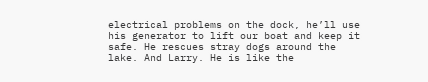electrical problems on the dock, he’ll use his generator to lift our boat and keep it safe. He rescues stray dogs around the lake. And Larry. He is like the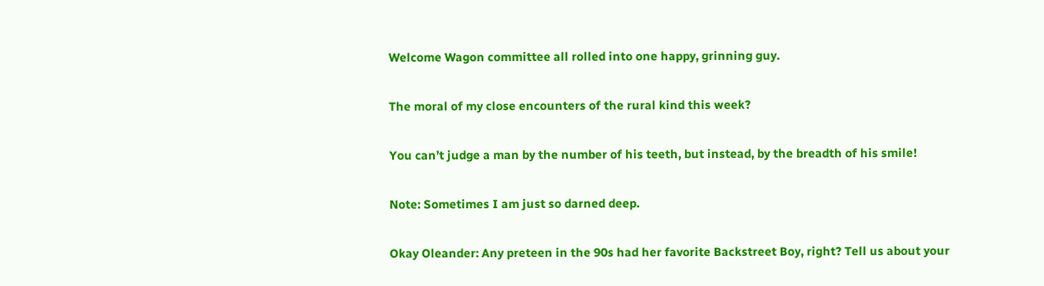Welcome Wagon committee all rolled into one happy, grinning guy.

The moral of my close encounters of the rural kind this week?

You can’t judge a man by the number of his teeth, but instead, by the breadth of his smile!

Note: Sometimes I am just so darned deep.

Okay Oleander: Any preteen in the 90s had her favorite Backstreet Boy, right? Tell us about your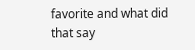favorite and what did that say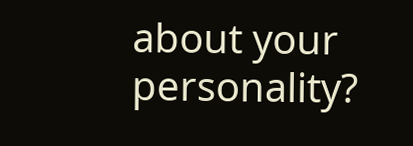about your personality?